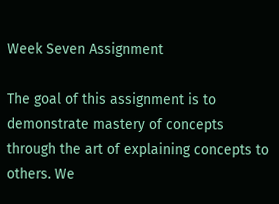Week Seven Assignment

The goal of this assignment is to demonstrate mastery of concepts through the art of explaining concepts to others. We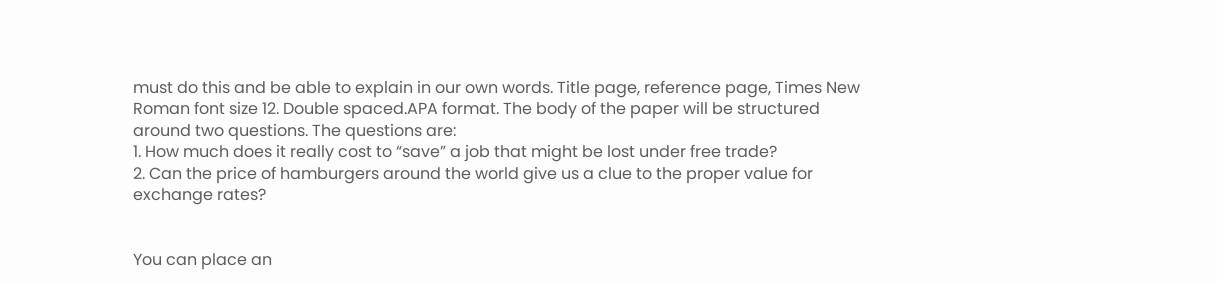must do this and be able to explain in our own words. Title page, reference page, Times New Roman font size 12. Double spaced.APA format. The body of the paper will be structured around two questions. The questions are:
1. How much does it really cost to “save” a job that might be lost under free trade?
2. Can the price of hamburgers around the world give us a clue to the proper value for exchange rates?


You can place an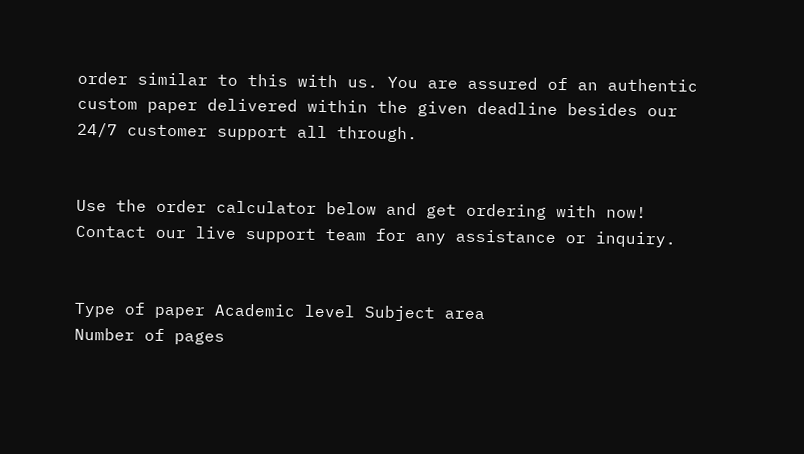order similar to this with us. You are assured of an authentic custom paper delivered within the given deadline besides our 24/7 customer support all through.


Use the order calculator below and get ordering with now! Contact our live support team for any assistance or inquiry.


Type of paper Academic level Subject area
Number of pages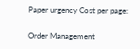Paper urgency Cost per page:

Order Management